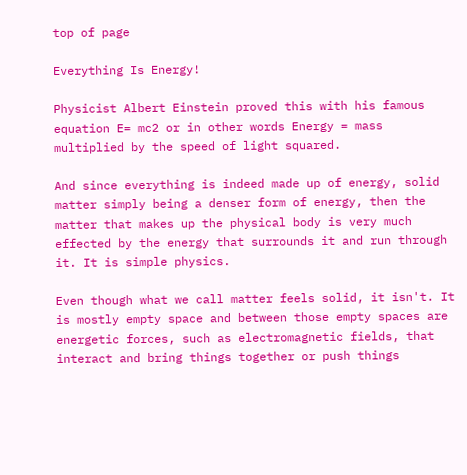top of page

Everything Is Energy!

Physicist Albert Einstein proved this with his famous equation E= mc2 or in other words Energy = mass multiplied by the speed of light squared.

And since everything is indeed made up of energy, solid matter simply being a denser form of energy, then the matter that makes up the physical body is very much effected by the energy that surrounds it and run through it. It is simple physics.

Even though what we call matter feels solid, it isn't. It is mostly empty space and between those empty spaces are energetic forces, such as electromagnetic fields, that interact and bring things together or push things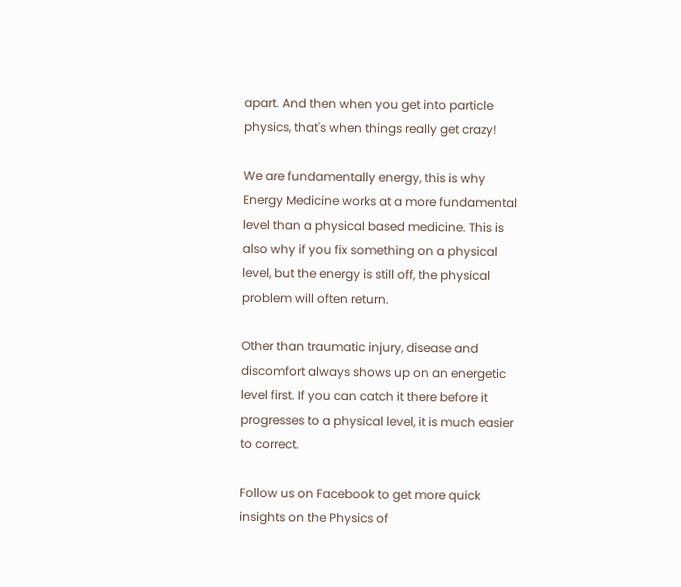apart. And then when you get into particle physics, that's when things really get crazy!

We are fundamentally energy, this is why Energy Medicine works at a more fundamental level than a physical based medicine. This is also why if you fix something on a physical level, but the energy is still off, the physical problem will often return.

Other than traumatic injury, disease and discomfort always shows up on an energetic level first. If you can catch it there before it progresses to a physical level, it is much easier to correct.

Follow us on Facebook to get more quick insights on the Physics of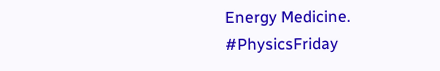Energy Medicine. #PhysicsFriday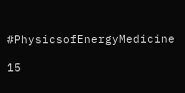#PhysicsofEnergyMedicine

15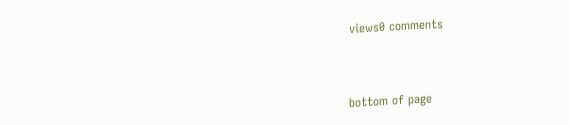views0 comments


bottom of page